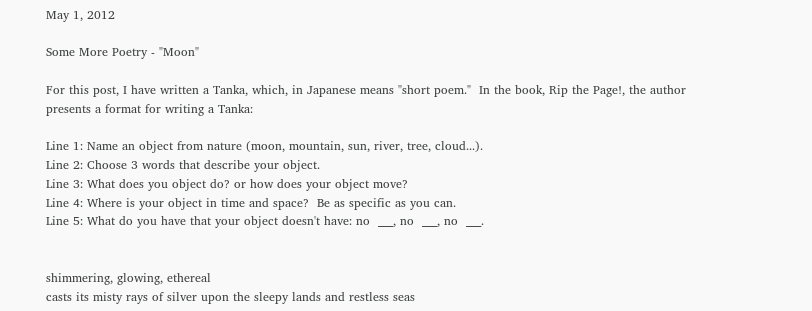May 1, 2012

Some More Poetry - "Moon"

For this post, I have written a Tanka, which, in Japanese means "short poem."  In the book, Rip the Page!, the author presents a format for writing a Tanka:

Line 1: Name an object from nature (moon, mountain, sun, river, tree, cloud...).
Line 2: Choose 3 words that describe your object.
Line 3: What does you object do? or how does your object move?
Line 4: Where is your object in time and space?  Be as specific as you can.
Line 5: What do you have that your object doesn't have: no  ___, no  ___, no  ___.


shimmering, glowing, ethereal
casts its misty rays of silver upon the sleepy lands and restless seas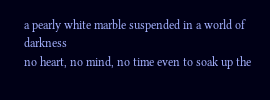a pearly white marble suspended in a world of darkness
no heart, no mind, no time even to soak up the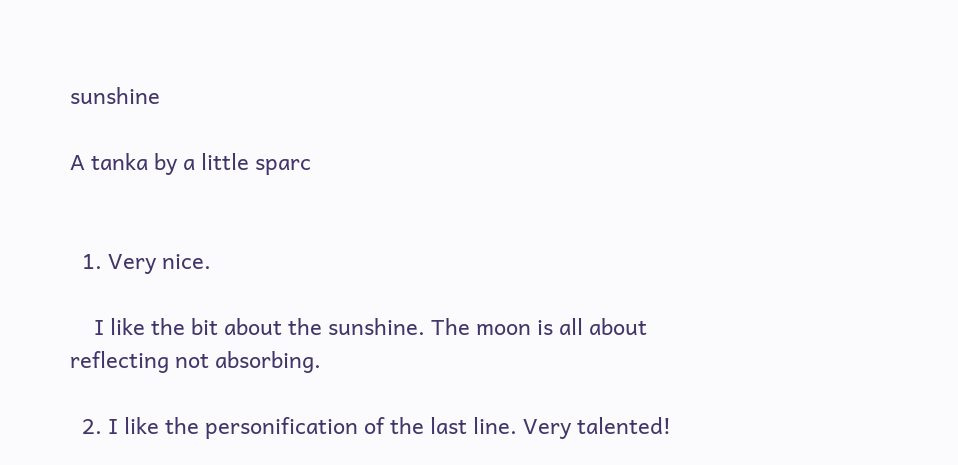sunshine

A tanka by a little sparc


  1. Very nice.

    I like the bit about the sunshine. The moon is all about reflecting not absorbing.

  2. I like the personification of the last line. Very talented!